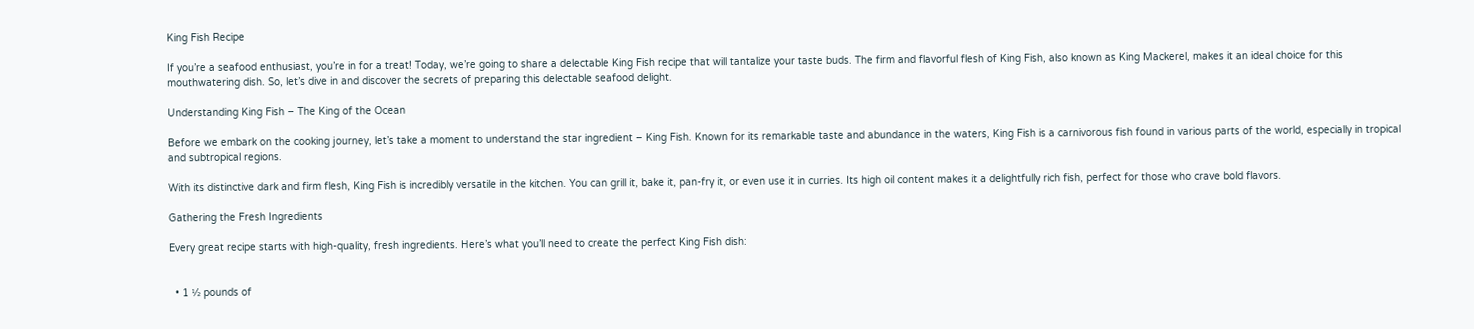King Fish Recipe

If you’re a seafood enthusiast, you’re in for a treat! Today, we’re going to share a delectable King Fish recipe that will tantalize your taste buds. The firm and flavorful flesh of King Fish, also known as King Mackerel, makes it an ideal choice for this mouthwatering dish. So, let’s dive in and discover the secrets of preparing this delectable seafood delight.

Understanding King Fish – The King of the Ocean

Before we embark on the cooking journey, let’s take a moment to understand the star ingredient – King Fish. Known for its remarkable taste and abundance in the waters, King Fish is a carnivorous fish found in various parts of the world, especially in tropical and subtropical regions.

With its distinctive dark and firm flesh, King Fish is incredibly versatile in the kitchen. You can grill it, bake it, pan-fry it, or even use it in curries. Its high oil content makes it a delightfully rich fish, perfect for those who crave bold flavors.

Gathering the Fresh Ingredients

Every great recipe starts with high-quality, fresh ingredients. Here’s what you’ll need to create the perfect King Fish dish:


  • 1 ½ pounds of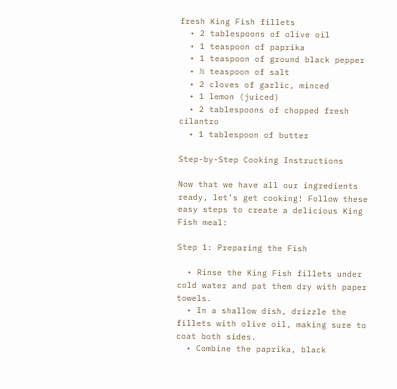fresh King Fish fillets
  • 2 tablespoons of olive oil
  • 1 teaspoon of paprika
  • 1 teaspoon of ground black pepper
  • ½ teaspoon of salt
  • 2 cloves of garlic, minced
  • 1 lemon (juiced)
  • 2 tablespoons of chopped fresh cilantro
  • 1 tablespoon of butter

Step-by-Step Cooking Instructions

Now that we have all our ingredients ready, let’s get cooking! Follow these easy steps to create a delicious King Fish meal:

Step 1: Preparing the Fish

  • Rinse the King Fish fillets under cold water and pat them dry with paper towels.
  • In a shallow dish, drizzle the fillets with olive oil, making sure to coat both sides.
  • Combine the paprika, black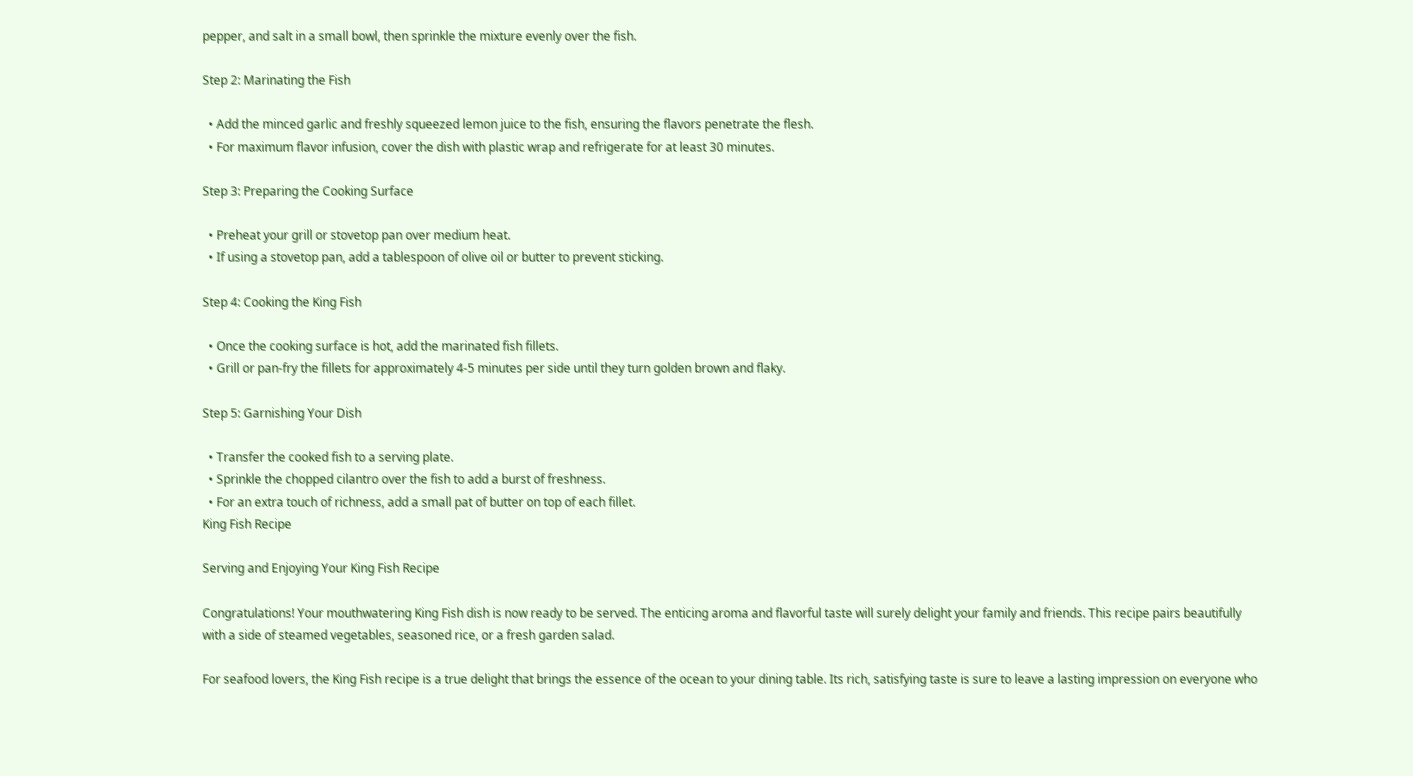pepper, and salt in a small bowl, then sprinkle the mixture evenly over the fish.

Step 2: Marinating the Fish

  • Add the minced garlic and freshly squeezed lemon juice to the fish, ensuring the flavors penetrate the flesh.
  • For maximum flavor infusion, cover the dish with plastic wrap and refrigerate for at least 30 minutes.

Step 3: Preparing the Cooking Surface

  • Preheat your grill or stovetop pan over medium heat.
  • If using a stovetop pan, add a tablespoon of olive oil or butter to prevent sticking.

Step 4: Cooking the King Fish

  • Once the cooking surface is hot, add the marinated fish fillets.
  • Grill or pan-fry the fillets for approximately 4-5 minutes per side until they turn golden brown and flaky.

Step 5: Garnishing Your Dish

  • Transfer the cooked fish to a serving plate.
  • Sprinkle the chopped cilantro over the fish to add a burst of freshness.
  • For an extra touch of richness, add a small pat of butter on top of each fillet.
King Fish Recipe

Serving and Enjoying Your King Fish Recipe

Congratulations! Your mouthwatering King Fish dish is now ready to be served. The enticing aroma and flavorful taste will surely delight your family and friends. This recipe pairs beautifully with a side of steamed vegetables, seasoned rice, or a fresh garden salad.

For seafood lovers, the King Fish recipe is a true delight that brings the essence of the ocean to your dining table. Its rich, satisfying taste is sure to leave a lasting impression on everyone who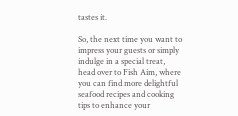tastes it.

So, the next time you want to impress your guests or simply indulge in a special treat, head over to Fish Aim, where you can find more delightful seafood recipes and cooking tips to enhance your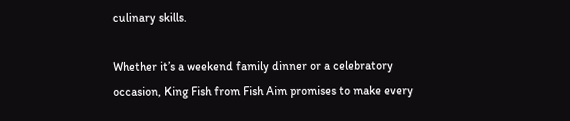culinary skills.

Whether it’s a weekend family dinner or a celebratory occasion, King Fish from Fish Aim promises to make every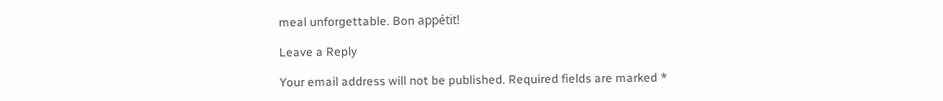meal unforgettable. Bon appétit!

Leave a Reply

Your email address will not be published. Required fields are marked *